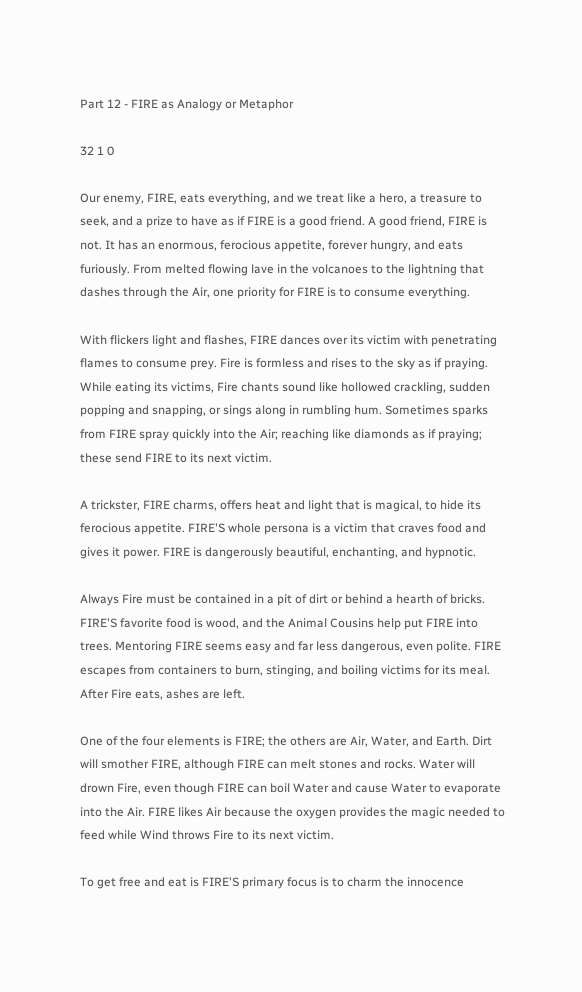Part 12 - FIRE as Analogy or Metaphor

32 1 0

Our enemy, FIRE, eats everything, and we treat like a hero, a treasure to seek, and a prize to have as if FIRE is a good friend. A good friend, FIRE is not. It has an enormous, ferocious appetite, forever hungry, and eats furiously. From melted flowing lave in the volcanoes to the lightning that dashes through the Air, one priority for FIRE is to consume everything.

With flickers light and flashes, FIRE dances over its victim with penetrating flames to consume prey. Fire is formless and rises to the sky as if praying. While eating its victims, Fire chants sound like hollowed crackling, sudden popping and snapping, or sings along in rumbling hum. Sometimes sparks from FIRE spray quickly into the Air; reaching like diamonds as if praying; these send FIRE to its next victim.

A trickster, FIRE charms, offers heat and light that is magical, to hide its ferocious appetite. FIRE'S whole persona is a victim that craves food and gives it power. FIRE is dangerously beautiful, enchanting, and hypnotic.

Always Fire must be contained in a pit of dirt or behind a hearth of bricks. FIRE'S favorite food is wood, and the Animal Cousins help put FIRE into trees. Mentoring FIRE seems easy and far less dangerous, even polite. FIRE escapes from containers to burn, stinging, and boiling victims for its meal. After Fire eats, ashes are left.

One of the four elements is FIRE; the others are Air, Water, and Earth. Dirt will smother FIRE, although FIRE can melt stones and rocks. Water will drown Fire, even though FIRE can boil Water and cause Water to evaporate into the Air. FIRE likes Air because the oxygen provides the magic needed to feed while Wind throws Fire to its next victim.

To get free and eat is FIRE'S primary focus is to charm the innocence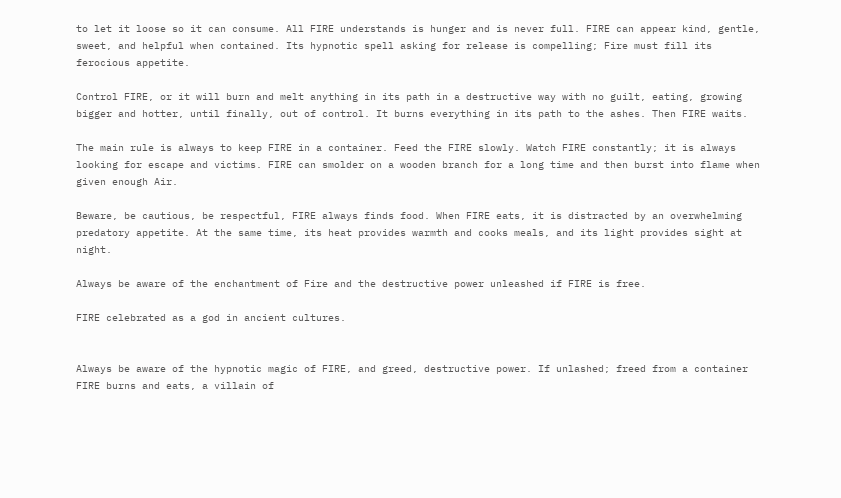to let it loose so it can consume. All FIRE understands is hunger and is never full. FIRE can appear kind, gentle, sweet, and helpful when contained. Its hypnotic spell asking for release is compelling; Fire must fill its ferocious appetite.

Control FIRE, or it will burn and melt anything in its path in a destructive way with no guilt, eating, growing bigger and hotter, until finally, out of control. It burns everything in its path to the ashes. Then FIRE waits.

The main rule is always to keep FIRE in a container. Feed the FIRE slowly. Watch FIRE constantly; it is always looking for escape and victims. FIRE can smolder on a wooden branch for a long time and then burst into flame when given enough Air.

Beware, be cautious, be respectful, FIRE always finds food. When FIRE eats, it is distracted by an overwhelming predatory appetite. At the same time, its heat provides warmth and cooks meals, and its light provides sight at night.

Always be aware of the enchantment of Fire and the destructive power unleashed if FIRE is free.

FIRE celebrated as a god in ancient cultures.


Always be aware of the hypnotic magic of FIRE, and greed, destructive power. If unlashed; freed from a container FIRE burns and eats, a villain of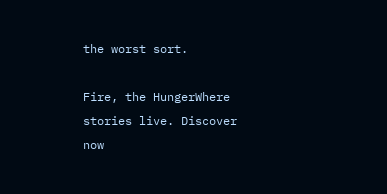the worst sort.

Fire, the HungerWhere stories live. Discover now